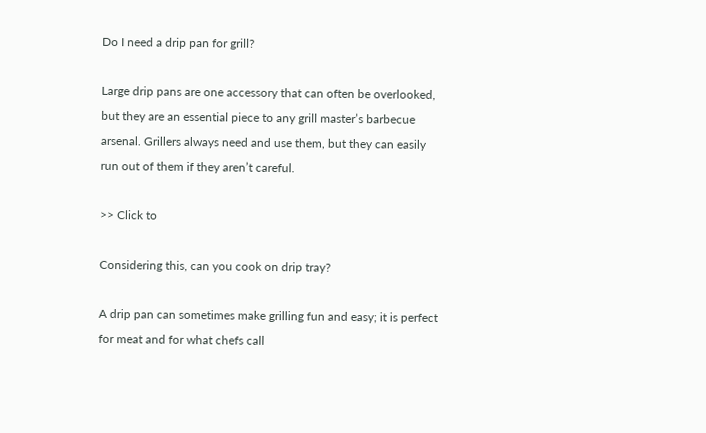Do I need a drip pan for grill?

Large drip pans are one accessory that can often be overlooked, but they are an essential piece to any grill master’s barbecue arsenal. Grillers always need and use them, but they can easily run out of them if they aren’t careful.

>> Click to

Considering this, can you cook on drip tray?

A drip pan can sometimes make grilling fun and easy; it is perfect for meat and for what chefs call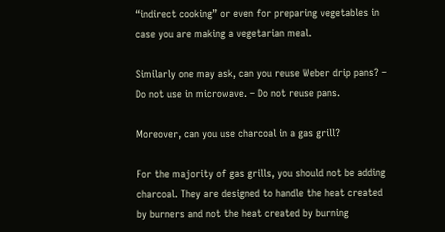“indirect cooking” or even for preparing vegetables in case you are making a vegetarian meal.

Similarly one may ask, can you reuse Weber drip pans? – Do not use in microwave. – Do not reuse pans.

Moreover, can you use charcoal in a gas grill?

For the majority of gas grills, you should not be adding charcoal. They are designed to handle the heat created by burners and not the heat created by burning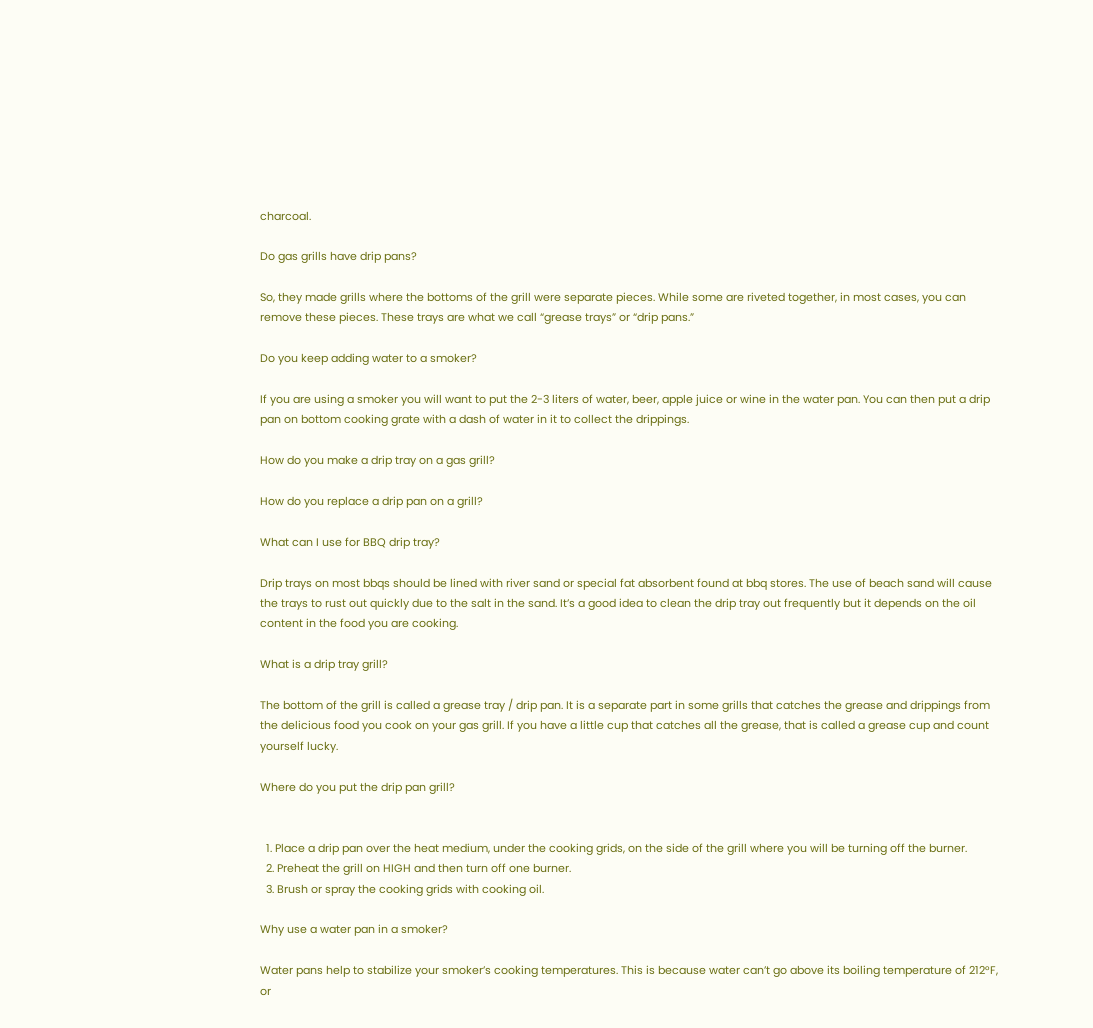charcoal.

Do gas grills have drip pans?

So, they made grills where the bottoms of the grill were separate pieces. While some are riveted together, in most cases, you can remove these pieces. These trays are what we call “grease trays” or “drip pans.”

Do you keep adding water to a smoker?

If you are using a smoker you will want to put the 2-3 liters of water, beer, apple juice or wine in the water pan. You can then put a drip pan on bottom cooking grate with a dash of water in it to collect the drippings.

How do you make a drip tray on a gas grill?

How do you replace a drip pan on a grill?

What can I use for BBQ drip tray?

Drip trays on most bbqs should be lined with river sand or special fat absorbent found at bbq stores. The use of beach sand will cause the trays to rust out quickly due to the salt in the sand. It’s a good idea to clean the drip tray out frequently but it depends on the oil content in the food you are cooking.

What is a drip tray grill?

The bottom of the grill is called a grease tray / drip pan. It is a separate part in some grills that catches the grease and drippings from the delicious food you cook on your gas grill. If you have a little cup that catches all the grease, that is called a grease cup and count yourself lucky.

Where do you put the drip pan grill?


  1. Place a drip pan over the heat medium, under the cooking grids, on the side of the grill where you will be turning off the burner.
  2. Preheat the grill on HIGH and then turn off one burner.
  3. Brush or spray the cooking grids with cooking oil.

Why use a water pan in a smoker?

Water pans help to stabilize your smoker’s cooking temperatures. This is because water can’t go above its boiling temperature of 212°F, or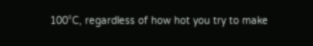100°C, regardless of how hot you try to make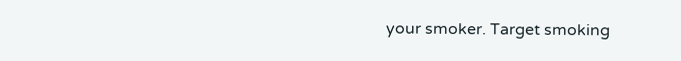your smoker. Target smoking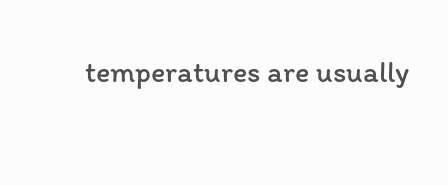temperatures are usually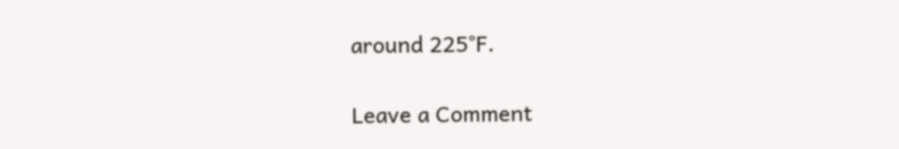around 225°F.

Leave a Comment